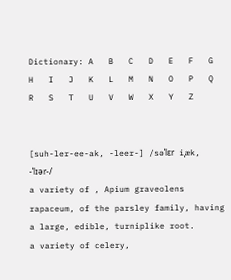Dictionary: A   B   C   D   E   F   G   H   I   J   K   L   M   N   O   P   Q   R   S   T   U   V   W   X   Y   Z


[suh-ler-ee-ak, -leer-] /səˈlɛr iˌæk, -ˈlɪər-/
a variety of , Apium graveolens rapaceum, of the parsley family, having a large, edible, turniplike root.
a variety of celery,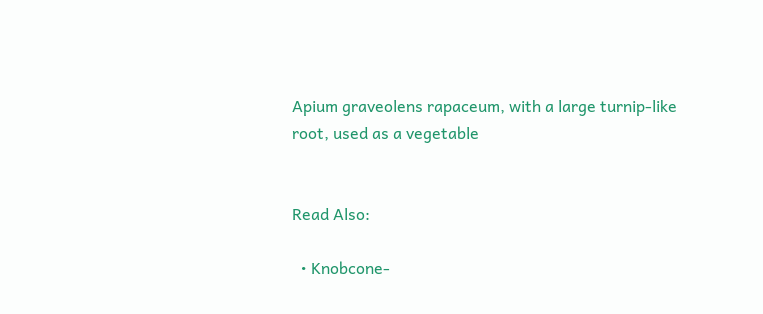Apium graveolens rapaceum, with a large turnip-like root, used as a vegetable


Read Also:

  • Knobcone-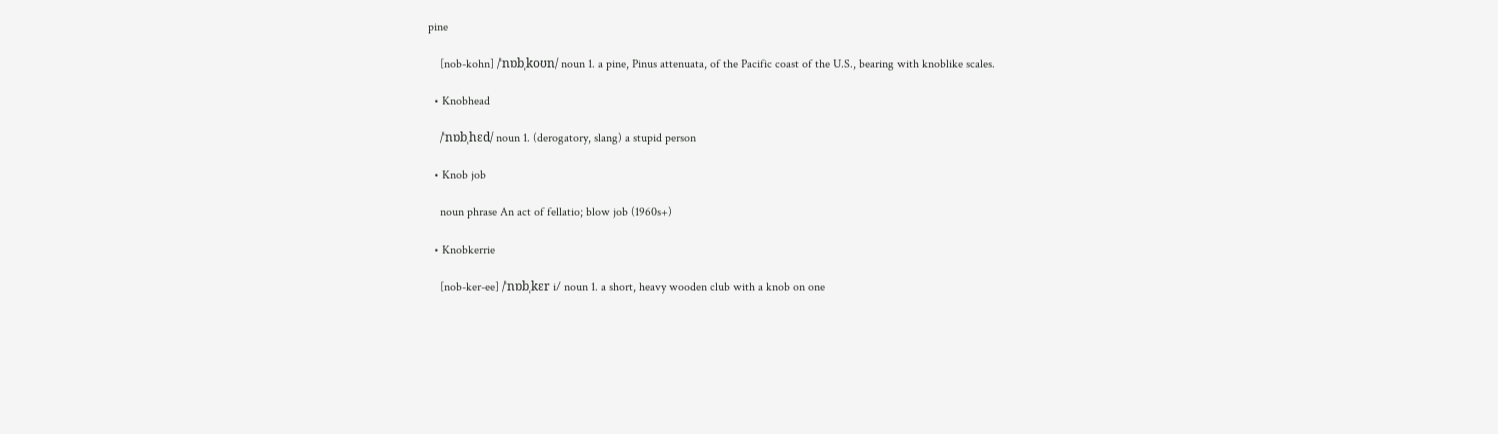pine

    [nob-kohn] /ˈnɒbˌkoʊn/ noun 1. a pine, Pinus attenuata, of the Pacific coast of the U.S., bearing with knoblike scales.

  • Knobhead

    /ˈnɒbˌhɛd/ noun 1. (derogatory, slang) a stupid person

  • Knob job

    noun phrase An act of fellatio; blow job (1960s+)

  • Knobkerrie

    [nob-ker-ee] /ˈnɒbˌkɛr i/ noun 1. a short, heavy wooden club with a knob on one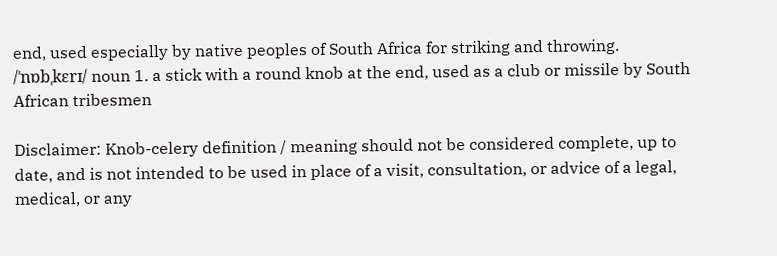end, used especially by native peoples of South Africa for striking and throwing. /ˈnɒbˌkɛrɪ/ noun 1. a stick with a round knob at the end, used as a club or missile by South African tribesmen

Disclaimer: Knob-celery definition / meaning should not be considered complete, up to date, and is not intended to be used in place of a visit, consultation, or advice of a legal, medical, or any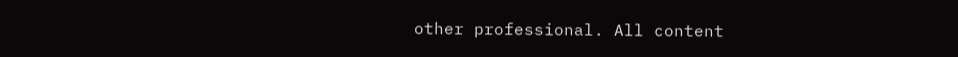other professional. All content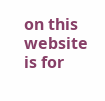on this website is for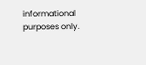informational purposes only.